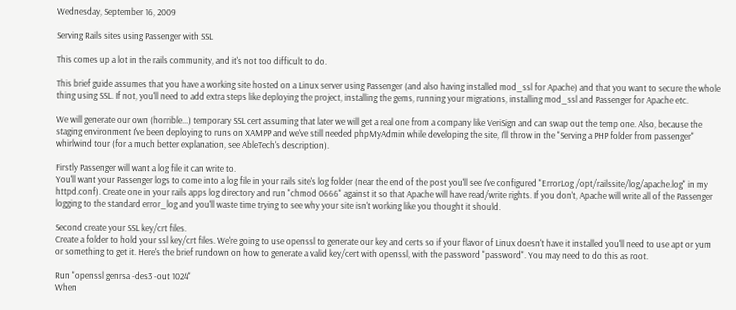Wednesday, September 16, 2009

Serving Rails sites using Passenger with SSL

This comes up a lot in the rails community, and it's not too difficult to do.

This brief guide assumes that you have a working site hosted on a Linux server using Passenger (and also having installed mod_ssl for Apache) and that you want to secure the whole thing using SSL. If not, you'll need to add extra steps like deploying the project, installing the gems, running your migrations, installing mod_ssl and Passenger for Apache etc.

We will generate our own (horrible...) temporary SSL cert assuming that later we will get a real one from a company like VeriSign and can swap out the temp one. Also, because the staging environment I've been deploying to runs on XAMPP and we've still needed phpMyAdmin while developing the site, I'll throw in the "Serving a PHP folder from passenger" whirlwind tour (for a much better explanation, see AbleTech's description).

Firstly Passenger will want a log file it can write to.
You'll want your Passenger logs to come into a log file in your rails site's log folder (near the end of the post you'll see I've configured "ErrorLog /opt/railssite/log/apache.log" in my httpd.conf). Create one in your rails apps log directory and run "chmod 0666" against it so that Apache will have read/write rights. If you don't, Apache will write all of the Passenger logging to the standard error_log and you'll waste time trying to see why your site isn't working like you thought it should.

Second create your SSL key/crt files.
Create a folder to hold your ssl key/crt files. We're going to use openssl to generate our key and certs so if your flavor of Linux doesn't have it installed you'll need to use apt or yum or something to get it. Here's the brief rundown on how to generate a valid key/cert with openssl, with the password "password". You may need to do this as root.

Run "openssl genrsa -des3 -out 1024"
When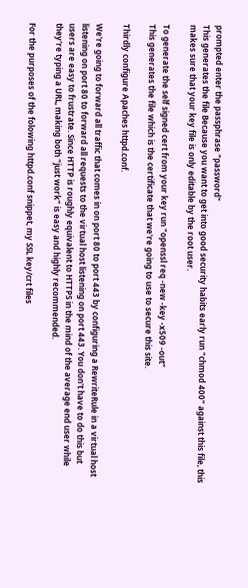prompted enter the passphrase "password"
This generates the file Because you want to get into good security habits early run "chmod 400" against this file, this makes sure that your key file is only editable by the root user.

To generate the self signed cert from your key run "openssl req -new -key -x509 -out"
This generates the file which is the certificate that we're going to use to secure this site.

Thirdly configure Apaches httpd.conf.

We're going to forward all traffic that comes in on port 80 to port 443 by configuring a RewriteRule in a virtual host listening on port 80 to forward all requests to the virtual host listening on port 443. You don't have to do this but users are easy to frustrate. Since HTTP is roughly equivalent to HTTPS in the mind of the average end user while they're typing a URL, making both "just work" is easy and highly recommended.

For the purposes of the folowing httpd.conf snippet, my SSL key/crt files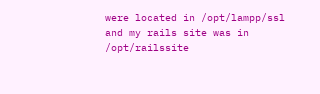were located in /opt/lampp/ssl and my rails site was in /opt/railssite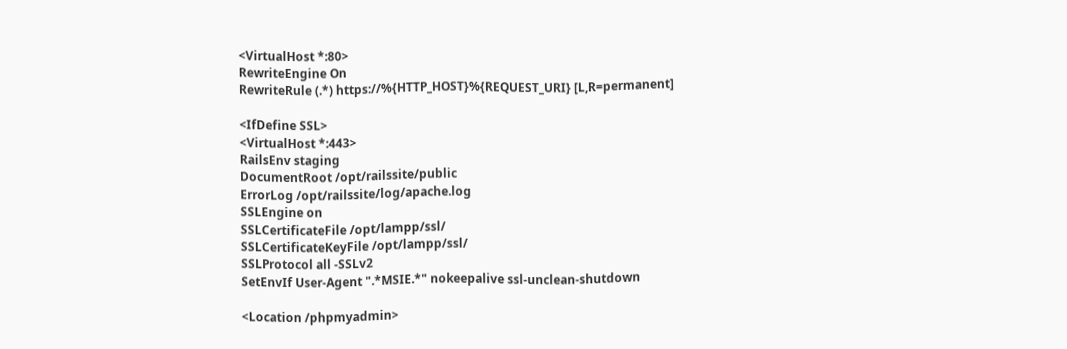<VirtualHost *:80>
RewriteEngine On
RewriteRule (.*) https://%{HTTP_HOST}%{REQUEST_URI} [L,R=permanent]

<IfDefine SSL>
<VirtualHost *:443>
RailsEnv staging
DocumentRoot /opt/railssite/public
ErrorLog /opt/railssite/log/apache.log
SSLEngine on
SSLCertificateFile /opt/lampp/ssl/
SSLCertificateKeyFile /opt/lampp/ssl/
SSLProtocol all -SSLv2
SetEnvIf User-Agent ".*MSIE.*" nokeepalive ssl-unclean-shutdown

<Location /phpmyadmin>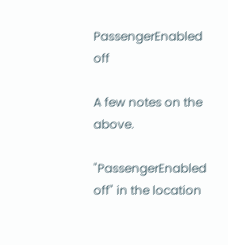PassengerEnabled off

A few notes on the above.

"PassengerEnabled off" in the location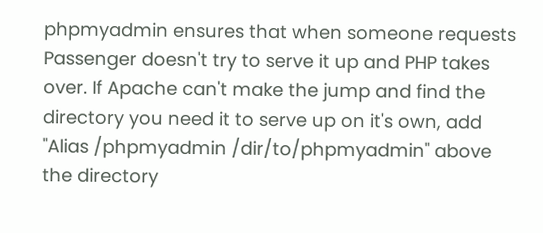phpmyadmin ensures that when someone requests Passenger doesn't try to serve it up and PHP takes over. If Apache can't make the jump and find the directory you need it to serve up on it's own, add "Alias /phpmyadmin /dir/to/phpmyadmin" above the directory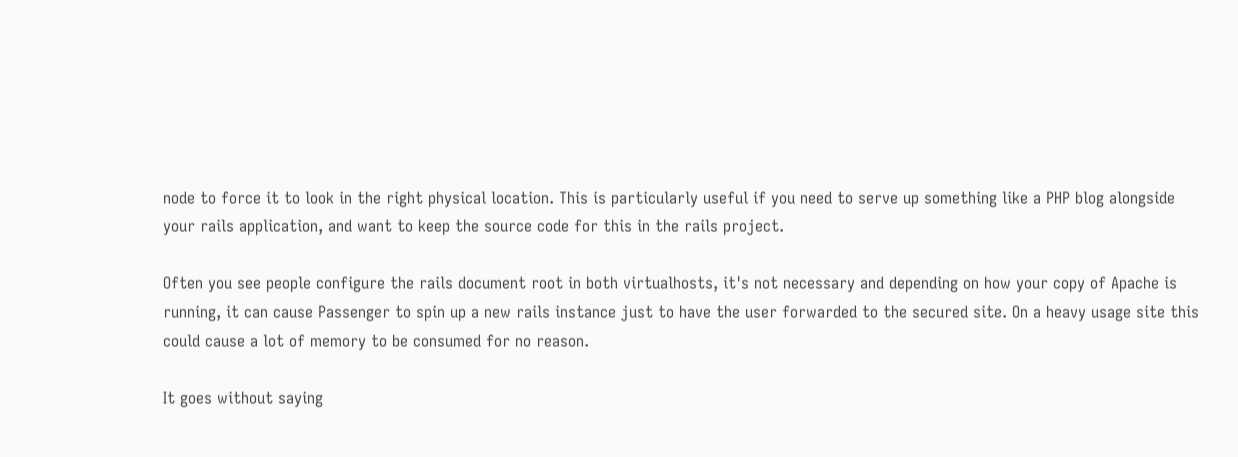node to force it to look in the right physical location. This is particularly useful if you need to serve up something like a PHP blog alongside your rails application, and want to keep the source code for this in the rails project.

Often you see people configure the rails document root in both virtualhosts, it's not necessary and depending on how your copy of Apache is running, it can cause Passenger to spin up a new rails instance just to have the user forwarded to the secured site. On a heavy usage site this could cause a lot of memory to be consumed for no reason.

It goes without saying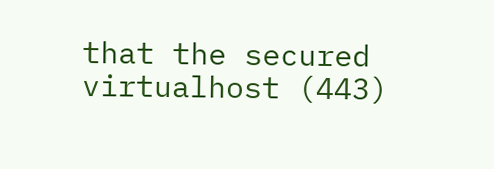that the secured virtualhost (443)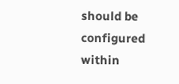should be configured within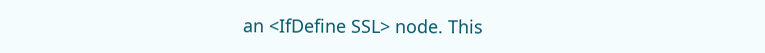an <IfDefine SSL> node. This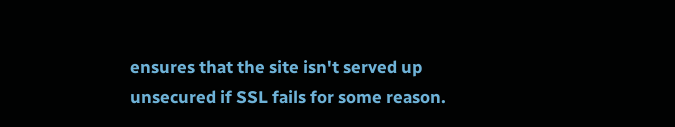ensures that the site isn't served up unsecured if SSL fails for some reason.